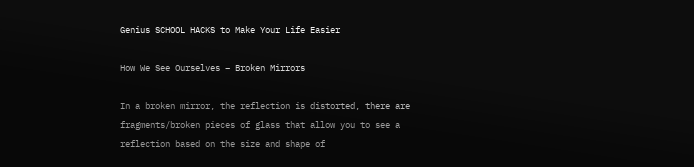Genius SCHOOL HACKS to Make Your Life Easier

How We See Ourselves – Broken Mirrors

In a broken mirror, the reflection is distorted, there are fragments/broken pieces of glass that allow you to see a reflection based on the size and shape of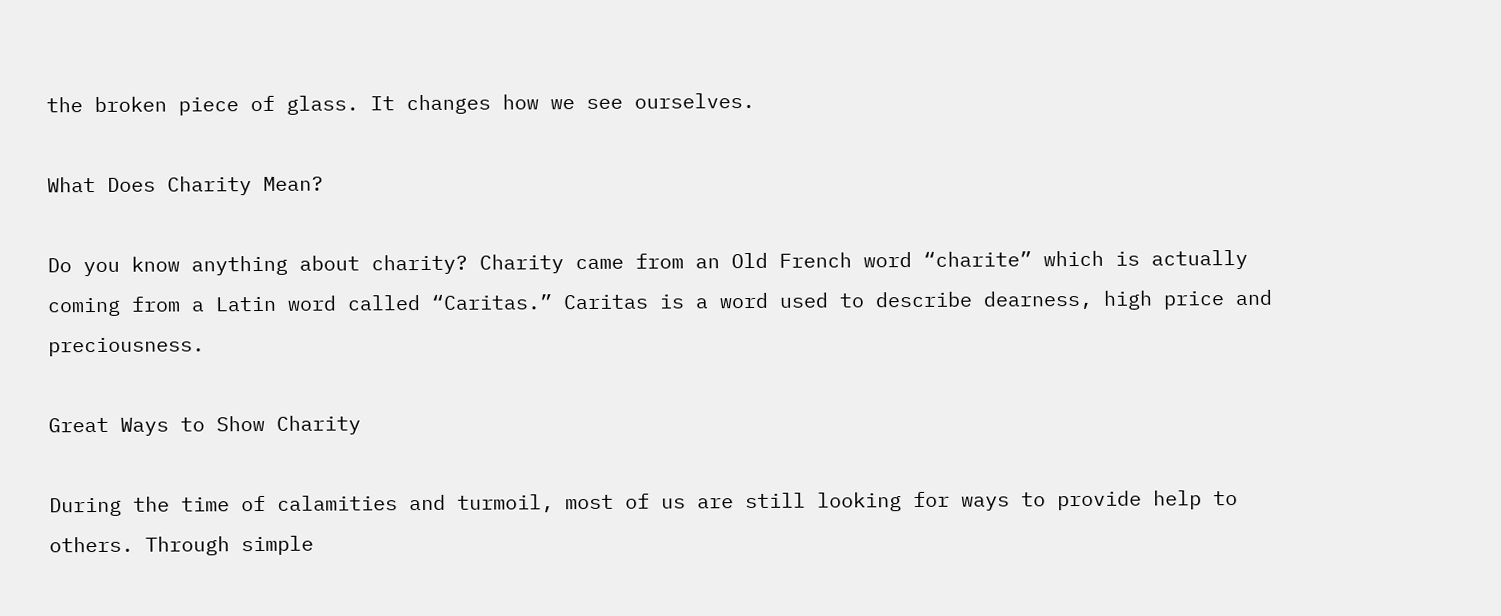the broken piece of glass. It changes how we see ourselves.

What Does Charity Mean?

Do you know anything about charity? Charity came from an Old French word “charite” which is actually coming from a Latin word called “Caritas.” Caritas is a word used to describe dearness, high price and preciousness.

Great Ways to Show Charity

During the time of calamities and turmoil, most of us are still looking for ways to provide help to others. Through simple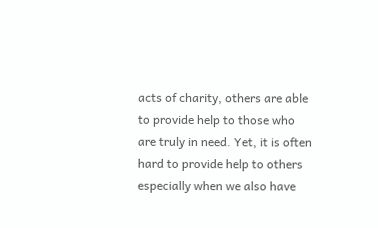acts of charity, others are able to provide help to those who are truly in need. Yet, it is often hard to provide help to others especially when we also have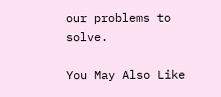our problems to solve.

You May Also Like